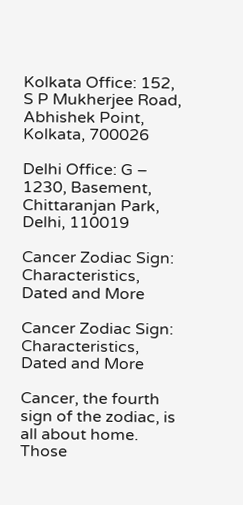Kolkata Office: 152, S P Mukherjee Road, Abhishek Point, Kolkata, 700026

Delhi Office: G – 1230, Basement, Chittaranjan Park, Delhi, 110019

Cancer Zodiac Sign: Characteristics, Dated and More

Cancer Zodiac Sign: Characteristics, Dated and More

Cancer, the fourth sign of the zodiac, is all about home. Those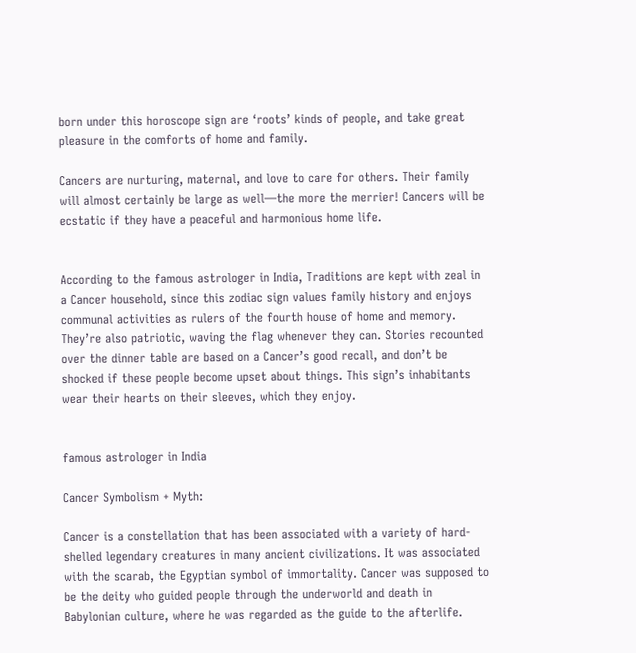born under this horoscope sign are ‘roots’ kinds of people, and take great pleasure in the comforts of home and family.

Cancers are nurturing, maternal, and love to care for others. Their family will almost certainly be large as well—the more the merrier! Cancers will be ecstatic if they have a peaceful and harmonious home life.


According to the famous astrologer in India, Traditions are kept with zeal in a Cancer household, since this zodiac sign values family history and enjoys communal activities as rulers of the fourth house of home and memory. They’re also patriotic, waving the flag whenever they can. Stories recounted over the dinner table are based on a Cancer’s good recall, and don’t be shocked if these people become upset about things. This sign’s inhabitants wear their hearts on their sleeves, which they enjoy.


famous astrologer in India

Cancer Symbolism + Myth:

Cancer is a constellation that has been associated with a variety of hard-shelled legendary creatures in many ancient civilizations. It was associated with the scarab, the Egyptian symbol of immortality. Cancer was supposed to be the deity who guided people through the underworld and death in Babylonian culture, where he was regarded as the guide to the afterlife.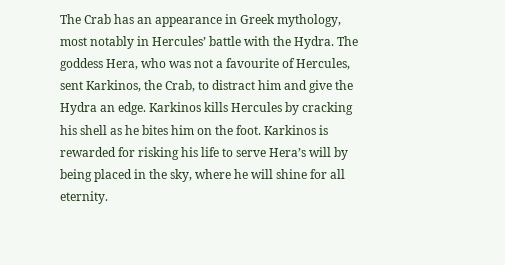The Crab has an appearance in Greek mythology, most notably in Hercules’ battle with the Hydra. The goddess Hera, who was not a favourite of Hercules, sent Karkinos, the Crab, to distract him and give the Hydra an edge. Karkinos kills Hercules by cracking his shell as he bites him on the foot. Karkinos is rewarded for risking his life to serve Hera’s will by being placed in the sky, where he will shine for all eternity.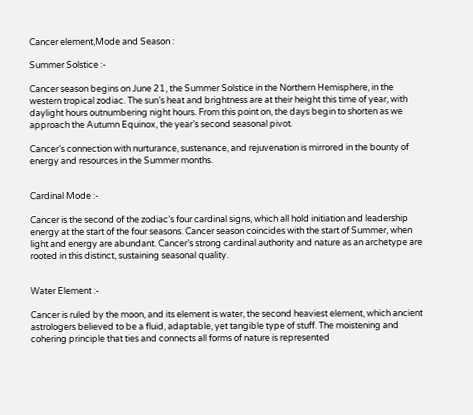Cancer element,Mode and Season :

Summer Solstice :-

Cancer season begins on June 21, the Summer Solstice in the Northern Hemisphere, in the western tropical zodiac. The sun’s heat and brightness are at their height this time of year, with daylight hours outnumbering night hours. From this point on, the days begin to shorten as we approach the Autumn Equinox, the year’s second seasonal pivot.

Cancer’s connection with nurturance, sustenance, and rejuvenation is mirrored in the bounty of energy and resources in the Summer months.


Cardinal Mode :-

Cancer is the second of the zodiac’s four cardinal signs, which all hold initiation and leadership energy at the start of the four seasons. Cancer season coincides with the start of Summer, when light and energy are abundant. Cancer’s strong cardinal authority and nature as an archetype are rooted in this distinct, sustaining seasonal quality.


Water Element :-

Cancer is ruled by the moon, and its element is water, the second heaviest element, which ancient astrologers believed to be a fluid, adaptable, yet tangible type of stuff. The moistening and cohering principle that ties and connects all forms of nature is represented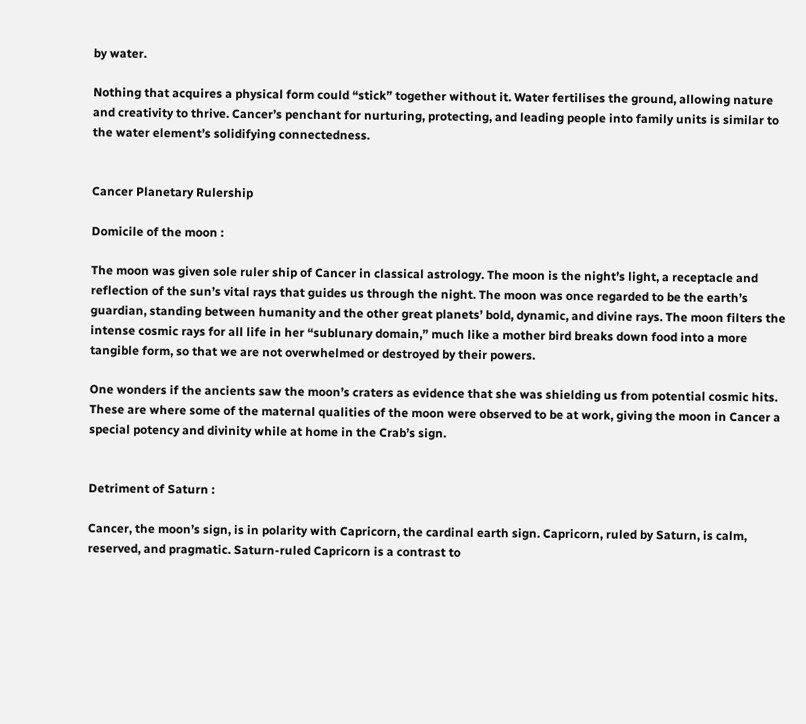by water.

Nothing that acquires a physical form could “stick” together without it. Water fertilises the ground, allowing nature and creativity to thrive. Cancer’s penchant for nurturing, protecting, and leading people into family units is similar to the water element’s solidifying connectedness.


Cancer Planetary Rulership

Domicile of the moon :

The moon was given sole ruler ship of Cancer in classical astrology. The moon is the night’s light, a receptacle and reflection of the sun’s vital rays that guides us through the night. The moon was once regarded to be the earth’s guardian, standing between humanity and the other great planets’ bold, dynamic, and divine rays. The moon filters the intense cosmic rays for all life in her “sublunary domain,” much like a mother bird breaks down food into a more tangible form, so that we are not overwhelmed or destroyed by their powers.

One wonders if the ancients saw the moon’s craters as evidence that she was shielding us from potential cosmic hits. These are where some of the maternal qualities of the moon were observed to be at work, giving the moon in Cancer a special potency and divinity while at home in the Crab’s sign.


Detriment of Saturn :

Cancer, the moon’s sign, is in polarity with Capricorn, the cardinal earth sign. Capricorn, ruled by Saturn, is calm, reserved, and pragmatic. Saturn-ruled Capricorn is a contrast to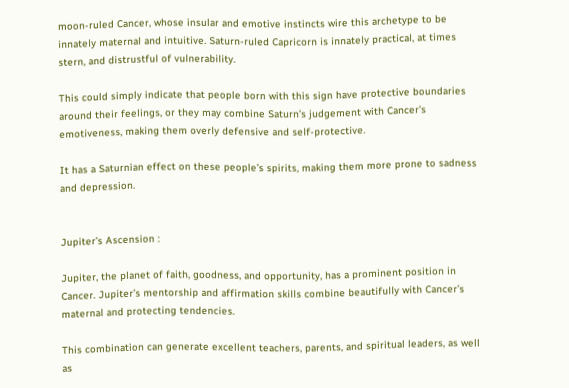moon-ruled Cancer, whose insular and emotive instincts wire this archetype to be innately maternal and intuitive. Saturn-ruled Capricorn is innately practical, at times stern, and distrustful of vulnerability.

This could simply indicate that people born with this sign have protective boundaries around their feelings, or they may combine Saturn’s judgement with Cancer’s emotiveness, making them overly defensive and self-protective.

It has a Saturnian effect on these people’s spirits, making them more prone to sadness and depression.


Jupiter’s Ascension :

Jupiter, the planet of faith, goodness, and opportunity, has a prominent position in Cancer. Jupiter’s mentorship and affirmation skills combine beautifully with Cancer’s maternal and protecting tendencies.

This combination can generate excellent teachers, parents, and spiritual leaders, as well as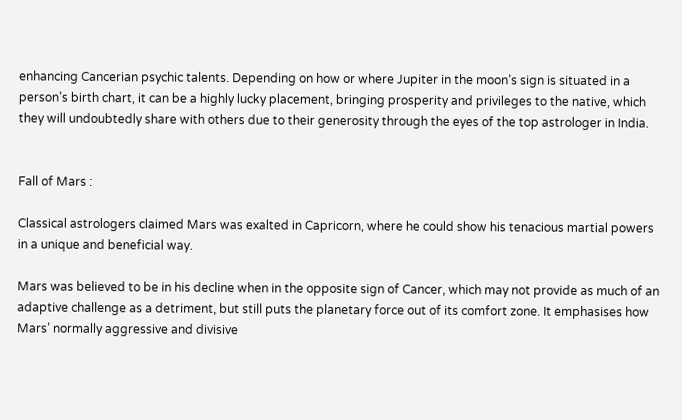enhancing Cancerian psychic talents. Depending on how or where Jupiter in the moon’s sign is situated in a person’s birth chart, it can be a highly lucky placement, bringing prosperity and privileges to the native, which they will undoubtedly share with others due to their generosity through the eyes of the top astrologer in India.


Fall of Mars :

Classical astrologers claimed Mars was exalted in Capricorn, where he could show his tenacious martial powers in a unique and beneficial way.

Mars was believed to be in his decline when in the opposite sign of Cancer, which may not provide as much of an adaptive challenge as a detriment, but still puts the planetary force out of its comfort zone. It emphasises how Mars’ normally aggressive and divisive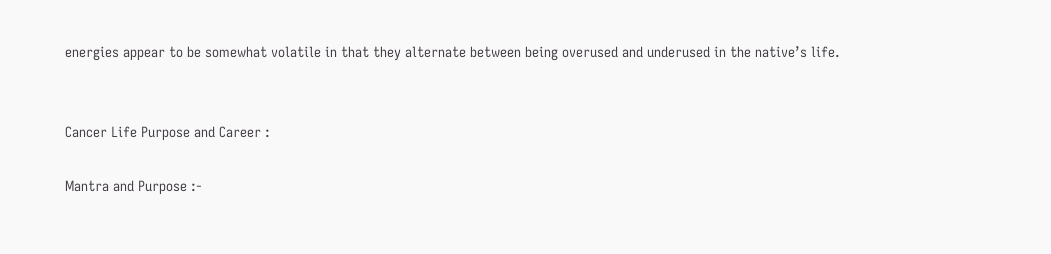energies appear to be somewhat volatile in that they alternate between being overused and underused in the native’s life.


Cancer Life Purpose and Career :

Mantra and Purpose :-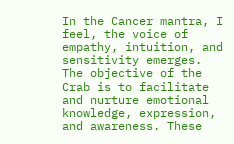In the Cancer mantra, I feel, the voice of empathy, intuition, and sensitivity emerges. The objective of the Crab is to facilitate and nurture emotional knowledge, expression, and awareness. These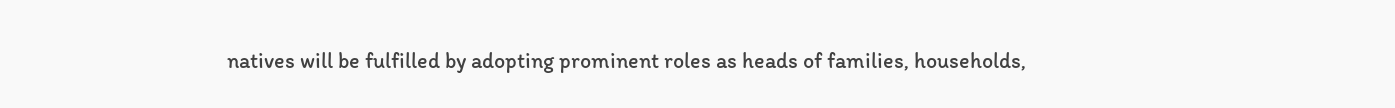natives will be fulfilled by adopting prominent roles as heads of families, households,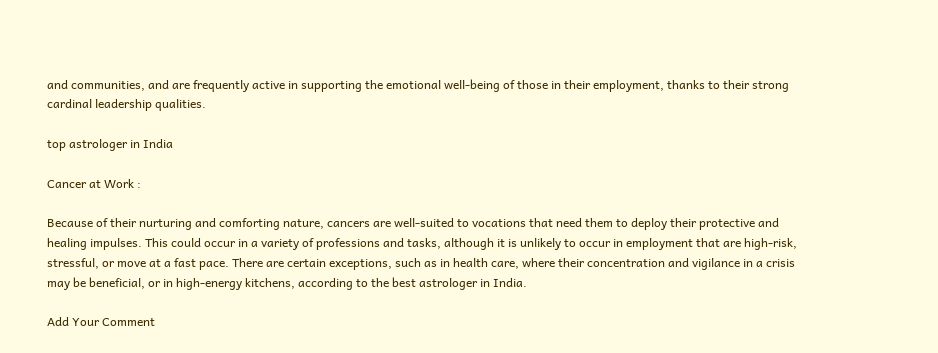and communities, and are frequently active in supporting the emotional well-being of those in their employment, thanks to their strong cardinal leadership qualities.

top astrologer in India

Cancer at Work :

Because of their nurturing and comforting nature, cancers are well-suited to vocations that need them to deploy their protective and healing impulses. This could occur in a variety of professions and tasks, although it is unlikely to occur in employment that are high-risk, stressful, or move at a fast pace. There are certain exceptions, such as in health care, where their concentration and vigilance in a crisis may be beneficial, or in high-energy kitchens, according to the best astrologer in India.

Add Your Comment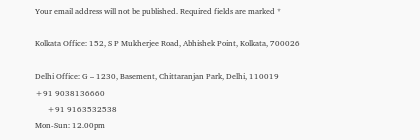Your email address will not be published. Required fields are marked *

Kolkata Office: 152, S P Mukherjee Road, Abhishek Point, Kolkata, 700026

Delhi Office: G – 1230, Basement, Chittaranjan Park, Delhi, 110019
+91 9038136660
      +91 9163532538
Mon-Sun: 12.00pm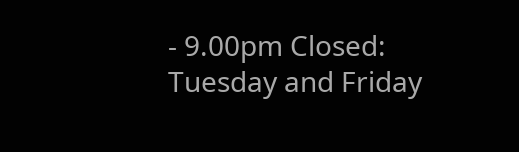- 9.00pm Closed: Tuesday and Friday